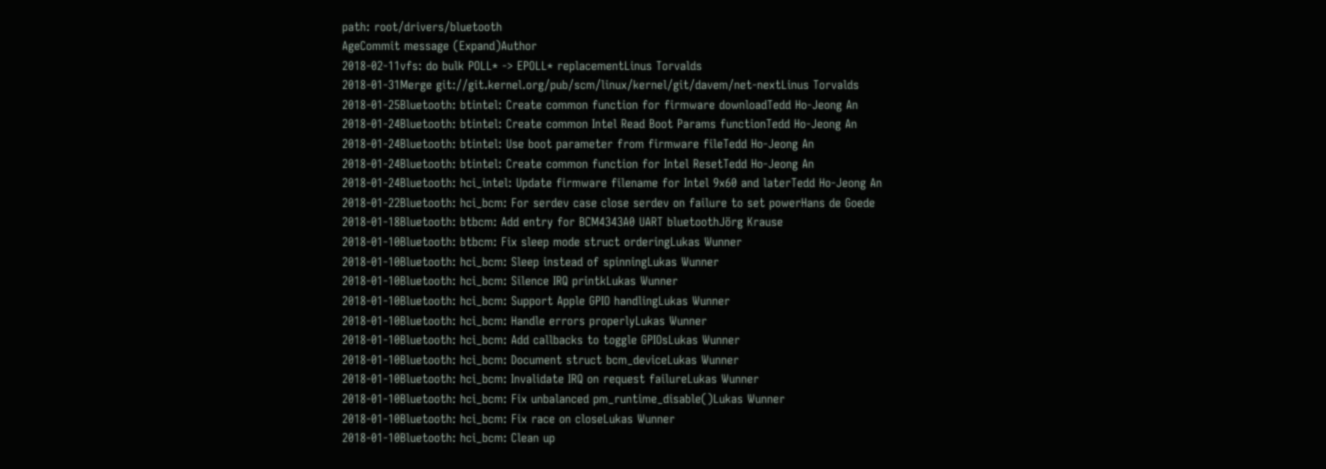path: root/drivers/bluetooth
AgeCommit message (Expand)Author
2018-02-11vfs: do bulk POLL* -> EPOLL* replacementLinus Torvalds
2018-01-31Merge git://git.kernel.org/pub/scm/linux/kernel/git/davem/net-nextLinus Torvalds
2018-01-25Bluetooth: btintel: Create common function for firmware downloadTedd Ho-Jeong An
2018-01-24Bluetooth: btintel: Create common Intel Read Boot Params functionTedd Ho-Jeong An
2018-01-24Bluetooth: btintel: Use boot parameter from firmware fileTedd Ho-Jeong An
2018-01-24Bluetooth: btintel: Create common function for Intel ResetTedd Ho-Jeong An
2018-01-24Bluetooth: hci_intel: Update firmware filename for Intel 9x60 and laterTedd Ho-Jeong An
2018-01-22Bluetooth: hci_bcm: For serdev case close serdev on failure to set powerHans de Goede
2018-01-18Bluetooth: btbcm: Add entry for BCM4343A0 UART bluetoothJörg Krause
2018-01-10Bluetooth: btbcm: Fix sleep mode struct orderingLukas Wunner
2018-01-10Bluetooth: hci_bcm: Sleep instead of spinningLukas Wunner
2018-01-10Bluetooth: hci_bcm: Silence IRQ printkLukas Wunner
2018-01-10Bluetooth: hci_bcm: Support Apple GPIO handlingLukas Wunner
2018-01-10Bluetooth: hci_bcm: Handle errors properlyLukas Wunner
2018-01-10Bluetooth: hci_bcm: Add callbacks to toggle GPIOsLukas Wunner
2018-01-10Bluetooth: hci_bcm: Document struct bcm_deviceLukas Wunner
2018-01-10Bluetooth: hci_bcm: Invalidate IRQ on request failureLukas Wunner
2018-01-10Bluetooth: hci_bcm: Fix unbalanced pm_runtime_disable()Lukas Wunner
2018-01-10Bluetooth: hci_bcm: Fix race on closeLukas Wunner
2018-01-10Bluetooth: hci_bcm: Clean up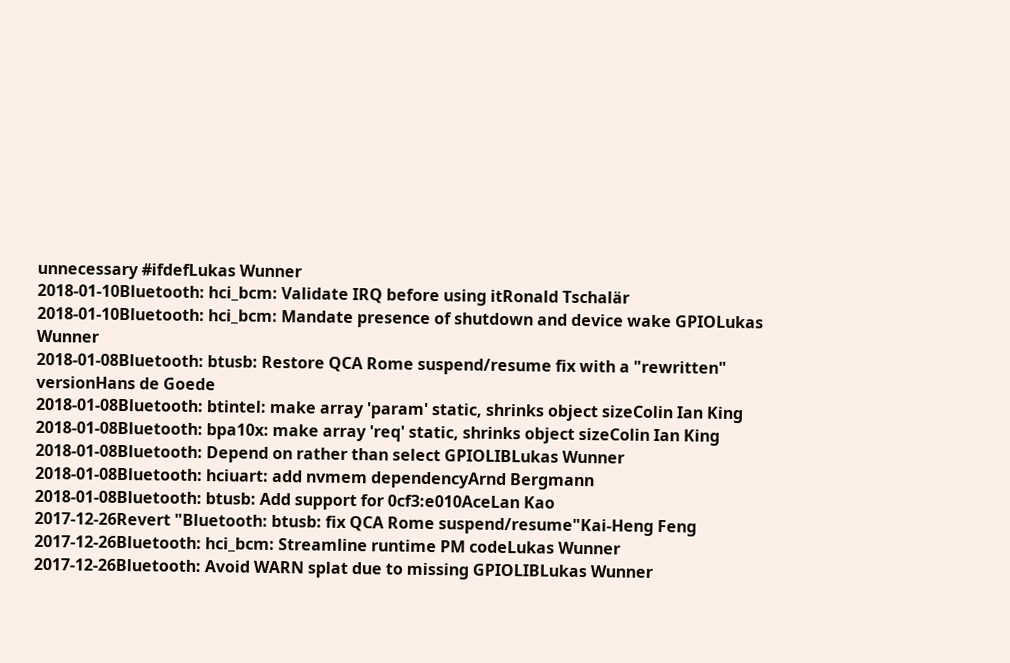unnecessary #ifdefLukas Wunner
2018-01-10Bluetooth: hci_bcm: Validate IRQ before using itRonald Tschalär
2018-01-10Bluetooth: hci_bcm: Mandate presence of shutdown and device wake GPIOLukas Wunner
2018-01-08Bluetooth: btusb: Restore QCA Rome suspend/resume fix with a "rewritten" versionHans de Goede
2018-01-08Bluetooth: btintel: make array 'param' static, shrinks object sizeColin Ian King
2018-01-08Bluetooth: bpa10x: make array 'req' static, shrinks object sizeColin Ian King
2018-01-08Bluetooth: Depend on rather than select GPIOLIBLukas Wunner
2018-01-08Bluetooth: hciuart: add nvmem dependencyArnd Bergmann
2018-01-08Bluetooth: btusb: Add support for 0cf3:e010AceLan Kao
2017-12-26Revert "Bluetooth: btusb: fix QCA Rome suspend/resume"Kai-Heng Feng
2017-12-26Bluetooth: hci_bcm: Streamline runtime PM codeLukas Wunner
2017-12-26Bluetooth: Avoid WARN splat due to missing GPIOLIBLukas Wunner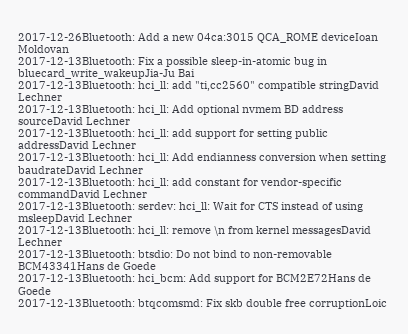2017-12-26Bluetooth: Add a new 04ca:3015 QCA_ROME deviceIoan Moldovan
2017-12-13Bluetooth: Fix a possible sleep-in-atomic bug in bluecard_write_wakeupJia-Ju Bai
2017-12-13Bluetooth: hci_ll: add "ti,cc2560" compatible stringDavid Lechner
2017-12-13Bluetooth: hci_ll: Add optional nvmem BD address sourceDavid Lechner
2017-12-13Bluetooth: hci_ll: add support for setting public addressDavid Lechner
2017-12-13Bluetooth: hci_ll: Add endianness conversion when setting baudrateDavid Lechner
2017-12-13Bluetooth: hci_ll: add constant for vendor-specific commandDavid Lechner
2017-12-13Bluetooth: serdev: hci_ll: Wait for CTS instead of using msleepDavid Lechner
2017-12-13Bluetooth: hci_ll: remove \n from kernel messagesDavid Lechner
2017-12-13Bluetooth: btsdio: Do not bind to non-removable BCM43341Hans de Goede
2017-12-13Bluetooth: hci_bcm: Add support for BCM2E72Hans de Goede
2017-12-13Bluetooth: btqcomsmd: Fix skb double free corruptionLoic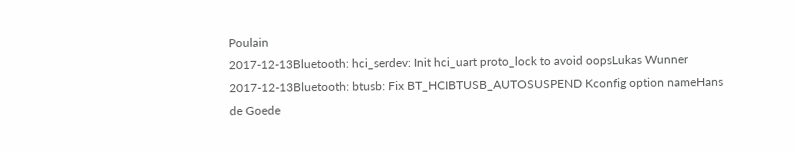Poulain
2017-12-13Bluetooth: hci_serdev: Init hci_uart proto_lock to avoid oopsLukas Wunner
2017-12-13Bluetooth: btusb: Fix BT_HCIBTUSB_AUTOSUSPEND Kconfig option nameHans de Goede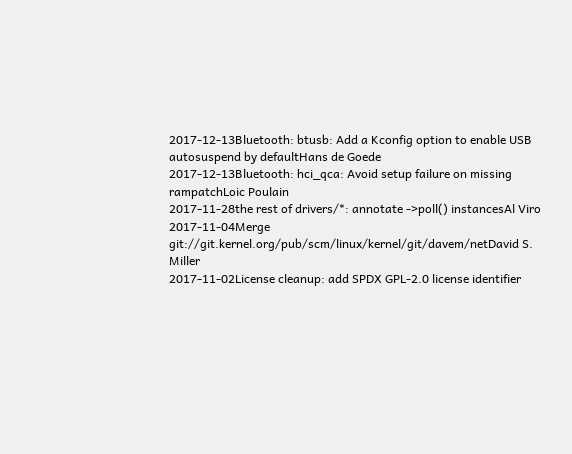2017-12-13Bluetooth: btusb: Add a Kconfig option to enable USB autosuspend by defaultHans de Goede
2017-12-13Bluetooth: hci_qca: Avoid setup failure on missing rampatchLoic Poulain
2017-11-28the rest of drivers/*: annotate ->poll() instancesAl Viro
2017-11-04Merge git://git.kernel.org/pub/scm/linux/kernel/git/davem/netDavid S. Miller
2017-11-02License cleanup: add SPDX GPL-2.0 license identifier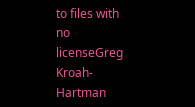to files with no licenseGreg Kroah-Hartman